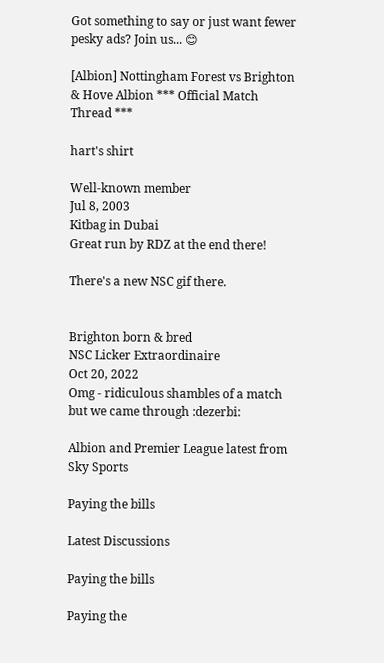Got something to say or just want fewer pesky ads? Join us... 😊

[Albion] Nottingham Forest vs Brighton & Hove Albion *** Official Match Thread ***

hart's shirt

Well-known member
Jul 8, 2003
Kitbag in Dubai
Great run by RDZ at the end there!

There's a new NSC gif there.


Brighton born & bred
NSC Licker Extraordinaire
Oct 20, 2022
Omg - ridiculous shambles of a match but we came through :dezerbi:

Albion and Premier League latest from Sky Sports

Paying the bills

Latest Discussions

Paying the bills

Paying the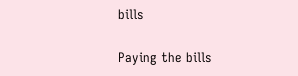bills

Paying the bills